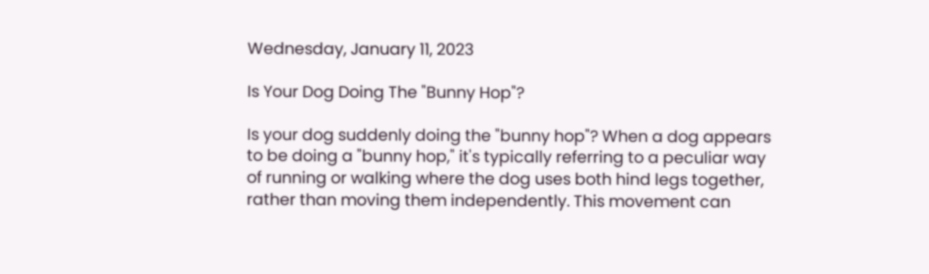Wednesday, January 11, 2023

Is Your Dog Doing The "Bunny Hop"?

Is your dog suddenly doing the "bunny hop"? When a dog appears to be doing a "bunny hop," it's typically referring to a peculiar way of running or walking where the dog uses both hind legs together, rather than moving them independently. This movement can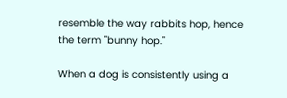resemble the way rabbits hop, hence the term "bunny hop."

When a dog is consistently using a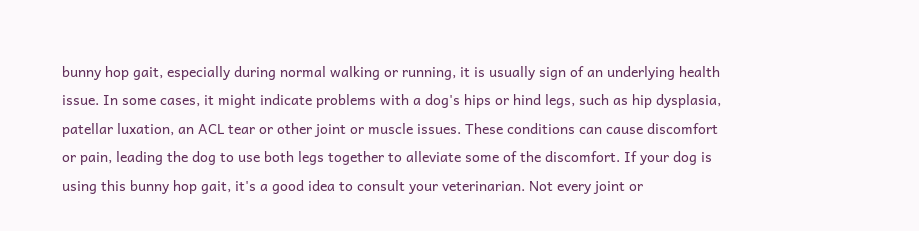bunny hop gait, especially during normal walking or running, it is usually sign of an underlying health issue. In some cases, it might indicate problems with a dog's hips or hind legs, such as hip dysplasia, patellar luxation, an ACL tear or other joint or muscle issues. These conditions can cause discomfort or pain, leading the dog to use both legs together to alleviate some of the discomfort. If your dog is using this bunny hop gait, it's a good idea to consult your veterinarian. Not every joint or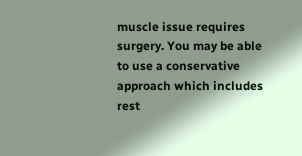muscle issue requires surgery. You may be able to use a conservative approach which includes rest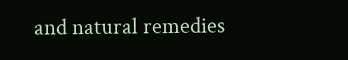and natural remedies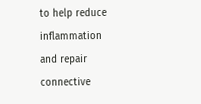to help reduce inflammation and repair connective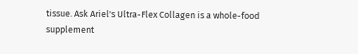tissue. Ask Ariel's Ultra-Flex Collagen is a whole-food supplement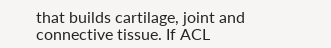that builds cartilage, joint and connective tissue. If ACL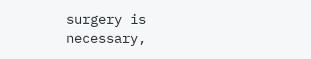surgery is necessary,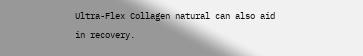Ultra-Flex Collagen natural can also aid in recovery.